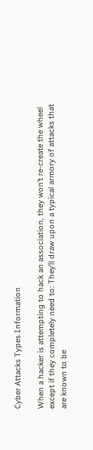Cyber Attacks Types Information

When a hacker is attempting to hack an association, they won’t re-create the wheel except if they completely need to: They’ll draw upon a typical armory of attacks that are known to be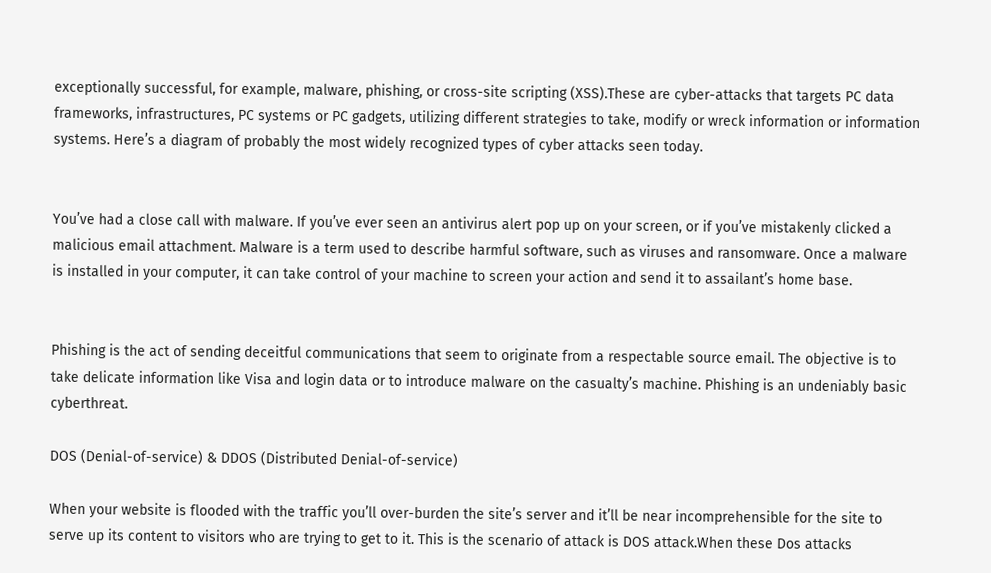exceptionally successful, for example, malware, phishing, or cross-site scripting (XSS).These are cyber-attacks that targets PC data frameworks, infrastructures, PC systems or PC gadgets, utilizing different strategies to take, modify or wreck information or information systems. Here’s a diagram of probably the most widely recognized types of cyber attacks seen today.


You’ve had a close call with malware. If you’ve ever seen an antivirus alert pop up on your screen, or if you’ve mistakenly clicked a malicious email attachment. Malware is a term used to describe harmful software, such as viruses and ransomware. Once a malware is installed in your computer, it can take control of your machine to screen your action and send it to assailant’s home base.


Phishing is the act of sending deceitful communications that seem to originate from a respectable source email. The objective is to take delicate information like Visa and login data or to introduce malware on the casualty’s machine. Phishing is an undeniably basic cyberthreat.

DOS (Denial-of-service) & DDOS (Distributed Denial-of-service)

When your website is flooded with the traffic you’ll over-burden the site’s server and it’ll be near incomprehensible for the site to serve up its content to visitors who are trying to get to it. This is the scenario of attack is DOS attack.When these Dos attacks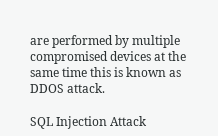are performed by multiple compromised devices at the same time this is known as DDOS attack.

SQL Injection Attack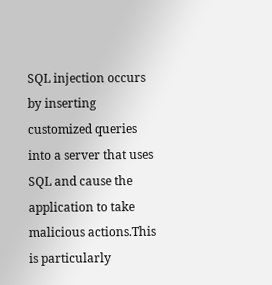SQL injection occurs by inserting customized queries into a server that uses SQL and cause the application to take malicious actions.This is particularly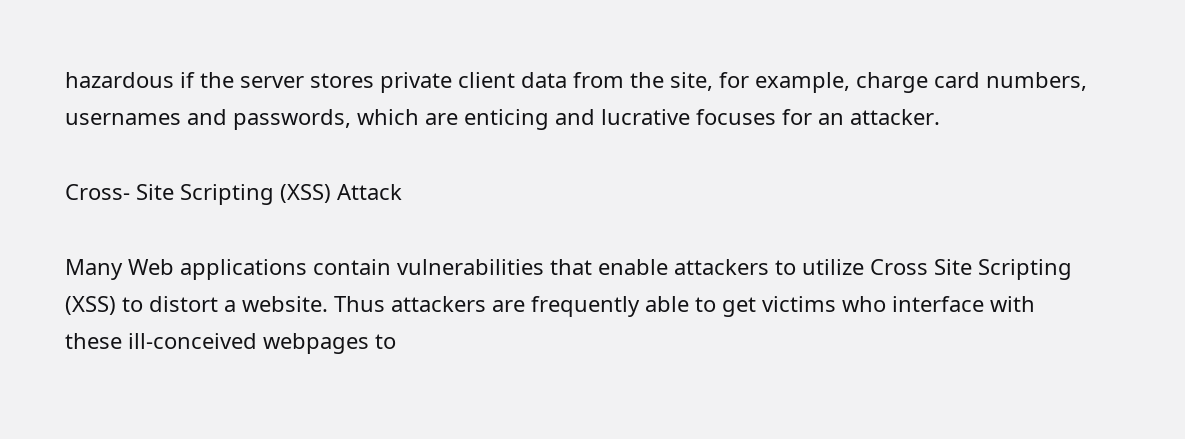hazardous if the server stores private client data from the site, for example, charge card numbers, usernames and passwords, which are enticing and lucrative focuses for an attacker.

Cross- Site Scripting (XSS) Attack

Many Web applications contain vulnerabilities that enable attackers to utilize Cross Site Scripting (XSS) to distort a website. Thus attackers are frequently able to get victims who interface with these ill-conceived webpages to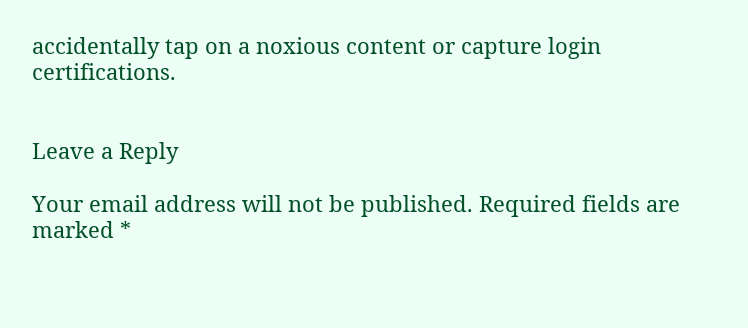accidentally tap on a noxious content or capture login certifications.


Leave a Reply

Your email address will not be published. Required fields are marked *